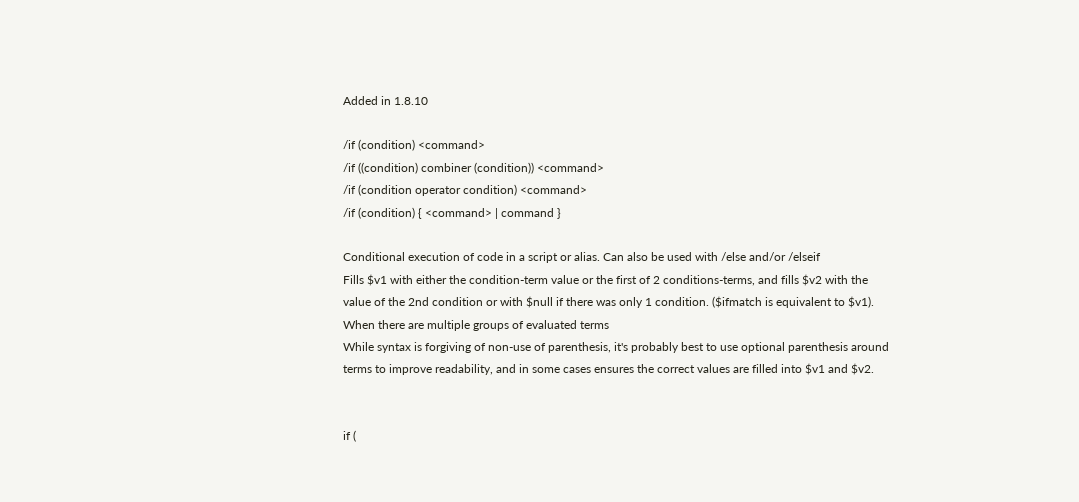Added in 1.8.10

/if (condition) <command>
/if ((condition) combiner (condition)) <command>
/if (condition operator condition) <command>
/if (condition) { <command> | command }

Conditional execution of code in a script or alias. Can also be used with /else and/or /elseif
Fills $v1 with either the condition-term value or the first of 2 conditions-terms, and fills $v2 with the value of the 2nd condition or with $null if there was only 1 condition. ($ifmatch is equivalent to $v1). When there are multiple groups of evaluated terms
While syntax is forgiving of non-use of parenthesis, it's probably best to use optional parenthesis around terms to improve readability, and in some cases ensures the correct values are filled into $v1 and $v2.


if (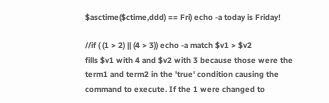$asctime($ctime,ddd) == Fri) echo -a today is Friday!

//if ( (1 > 2) || (4 > 3)) echo -a match $v1 > $v2
fills $v1 with 4 and $v2 with 3 because those were the term1 and term2 in the 'true' condition causing the command to execute. If the 1 were changed to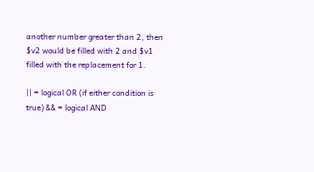another number greater than 2, then $v2 would be filled with 2 and $v1 filled with the replacement for 1.

|| = logical OR (if either condition is true) && = logical AND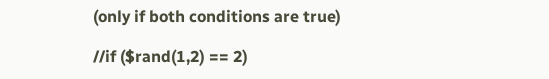(only if both conditions are true)

//if ($rand(1,2) == 2)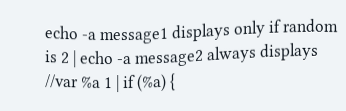echo -a message1 displays only if random is 2 | echo -a message2 always displays
//var %a 1 | if (%a) {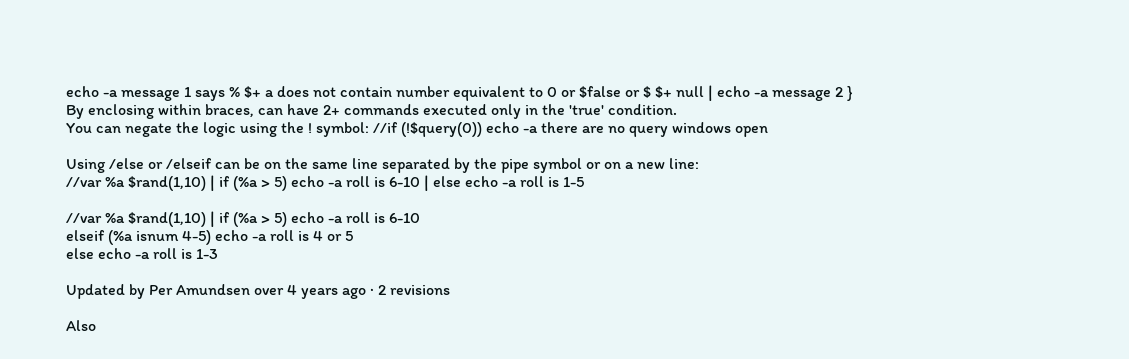echo -a message 1 says % $+ a does not contain number equivalent to 0 or $false or $ $+ null | echo -a message 2 }
By enclosing within braces, can have 2+ commands executed only in the 'true' condition.
You can negate the logic using the ! symbol: //if (!$query(0)) echo -a there are no query windows open

Using /else or /elseif can be on the same line separated by the pipe symbol or on a new line:
//var %a $rand(1,10) | if (%a > 5) echo -a roll is 6-10 | else echo -a roll is 1-5

//var %a $rand(1,10) | if (%a > 5) echo -a roll is 6-10
elseif (%a isnum 4-5) echo -a roll is 4 or 5
else echo -a roll is 1-3

Updated by Per Amundsen over 4 years ago · 2 revisions

Also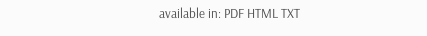available in: PDF HTML TXT